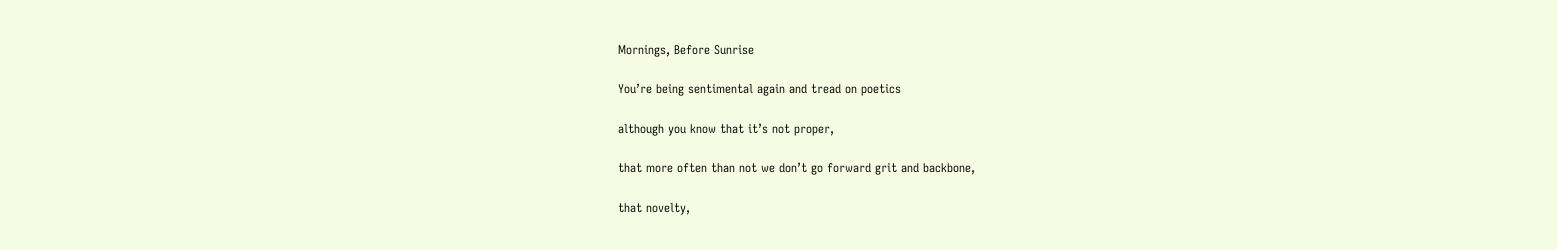Mornings, Before Sunrise

You’re being sentimental again and tread on poetics

although you know that it’s not proper,

that more often than not we don’t go forward grit and backbone,

that novelty,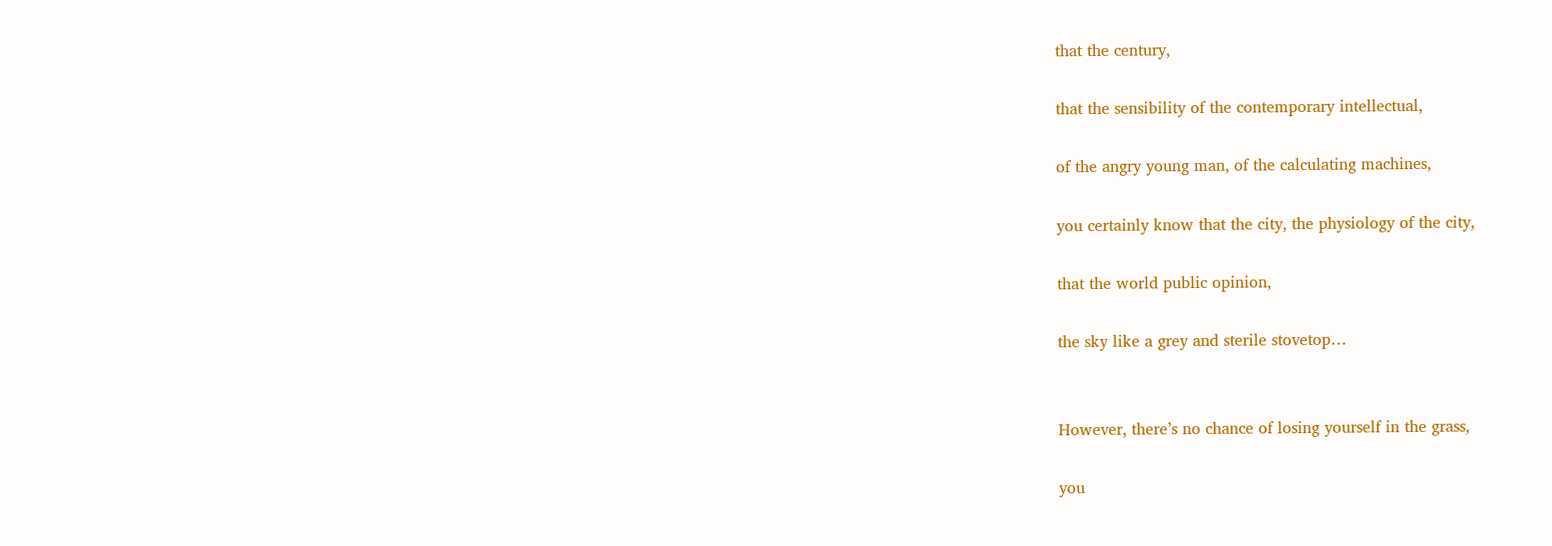that the century,

that the sensibility of the contemporary intellectual,

of the angry young man, of the calculating machines,

you certainly know that the city, the physiology of the city,

that the world public opinion,

the sky like a grey and sterile stovetop…


However, there’s no chance of losing yourself in the grass,

you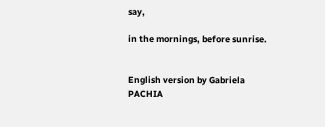say,

in the mornings, before sunrise.


English version by Gabriela PACHIA